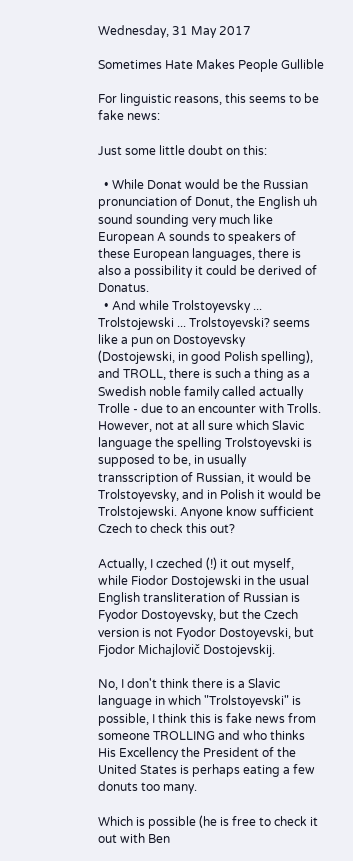Wednesday, 31 May 2017

Sometimes Hate Makes People Gullible

For linguistic reasons, this seems to be fake news:

Just some little doubt on this:

  • While Donat would be the Russian pronunciation of Donut, the English uh sound sounding very much like European A sounds to speakers of these European languages, there is also a possibility it could be derived of Donatus.
  • And while Trolstoyevsky ... Trolstojewski ... Trolstoyevski? seems like a pun on Dostoyevsky (Dostojewski, in good Polish spelling), and TROLL, there is such a thing as a Swedish noble family called actually Trolle - due to an encounter with Trolls. However, not at all sure which Slavic language the spelling Trolstoyevski is supposed to be, in usually transscription of Russian, it would be Trolstoyevsky, and in Polish it would be Trolstojewski. Anyone know sufficient Czech to check this out?

Actually, I czeched (!) it out myself, while Fiodor Dostojewski in the usual English transliteration of Russian is Fyodor Dostoyevsky, but the Czech version is not Fyodor Dostoyevski, but Fjodor Michajlovič Dostojevskij.

No, I don't think there is a Slavic language in which "Trolstoyevski" is possible, I think this is fake news from someone TROLLING and who thinks His Excellency the President of the United States is perhaps eating a few donuts too many.

Which is possible (he is free to check it out with Ben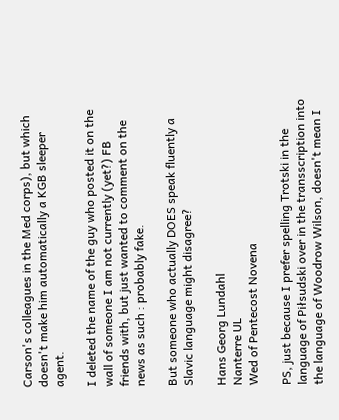Carson's colleagues in the Med corps), but which doesn't make him automatically a KGB sleeper agent.

I deleted the name of the guy who posted it on the wall of someone I am not currently (yet?) FB friends with, but just wanted to comment on the news as such : probably fake.

But someone who actually DOES speak fluently a Slavic language might disagree?

Hans Georg Lundahl
Nanterre UL
Wed of Pentecost Novena

PS, just because I prefer spelling Trotski in the language of Piłsudski over in the transscription into the language of Woodrow Wilson, doesn't mean I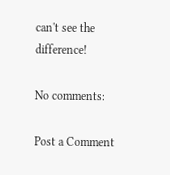can't see the difference!

No comments:

Post a Comment